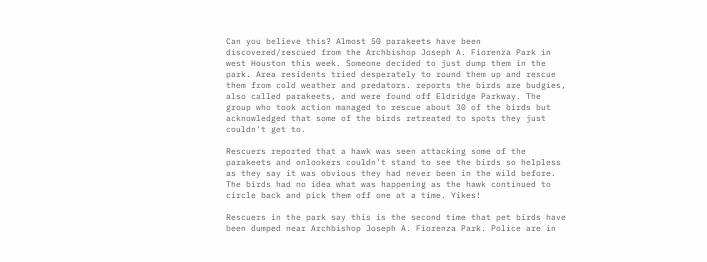Can you believe this? Almost 50 parakeets have been discovered/rescued from the Archbishop Joseph A. Fiorenza Park in west Houston this week. Someone decided to just dump them in the park. Area residents tried desperately to round them up and rescue them from cold weather and predators. reports the birds are budgies, also called parakeets, and were found off Eldridge Parkway. The group who took action managed to rescue about 30 of the birds but acknowledged that some of the birds retreated to spots they just couldn't get to.

Rescuers reported that a hawk was seen attacking some of the parakeets and onlookers couldn't stand to see the birds so helpless as they say it was obvious they had never been in the wild before. The birds had no idea what was happening as the hawk continued to circle back and pick them off one at a time. Yikes!

Rescuers in the park say this is the second time that pet birds have been dumped near Archbishop Joseph A. Fiorenza Park. Police are in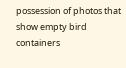possession of photos that show empty bird containers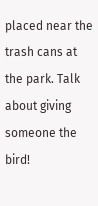placed near the trash cans at the park. Talk about giving someone the bird!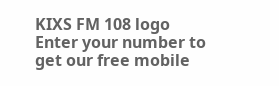KIXS FM 108 logo
Enter your number to get our free mobile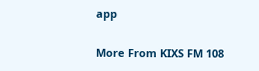app

More From KIXS FM 108